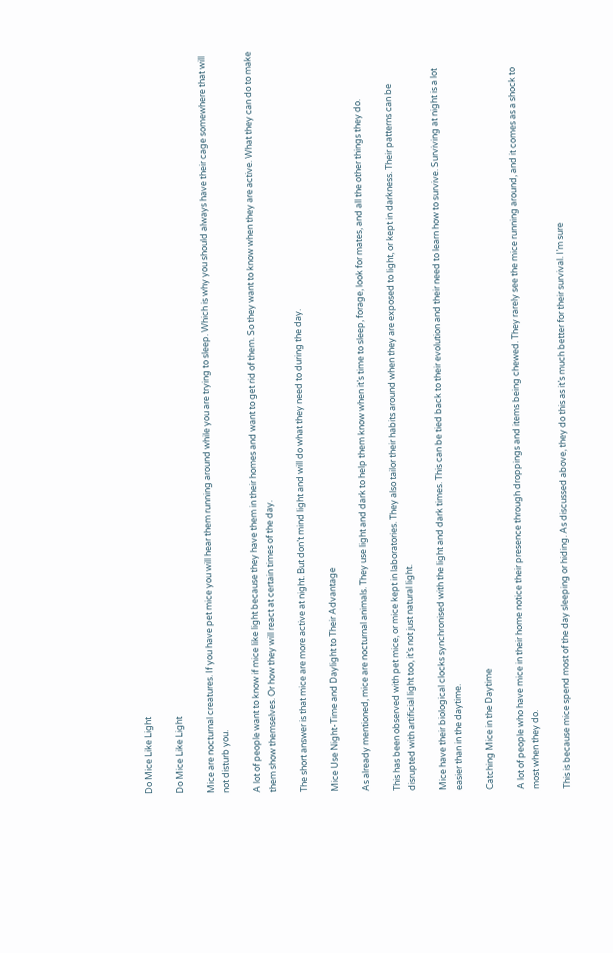Do Mice Like Light

Do Mice Like Light

Mice are nocturnal creatures. If you have pet mice you will hear them running around while you are trying to sleep. Which is why you should always have their cage somewhere that will not disturb you.

A lot of people want to know if mice like light because they have them in their homes and want to get rid of them. So they want to know when they are active. What they can do to make them show themselves. Or how they will react at certain times of the day.

The short answer is that mice are more active at night. But don’t mind light and will do what they need to during the day.

Mice Use Night-Time and Daylight to Their Advantage

As already mentioned, mice are nocturnal animals. They use light and dark to help them know when it’s time to sleep, forage, look for mates, and all the other things they do.

This has been observed with pet mice, or mice kept in laboratories. They also tailor their habits around when they are exposed to light, or kept in darkness. Their patterns can be disrupted with artificial light too, it’s not just natural light.

Mice have their biological clocks synchronised with the light and dark times. This can be tied back to their evolution and their need to learn how to survive. Surviving at night is a lot easier than in the daytime.

Catching Mice in the Daytime

A lot of people who have mice in their home notice their presence through droppings and items being chewed. They rarely see the mice running around, and it comes as a shock to most when they do.

This is because mice spend most of the day sleeping or hiding. As discussed above, they do this as it’s much better for their survival. I’m sure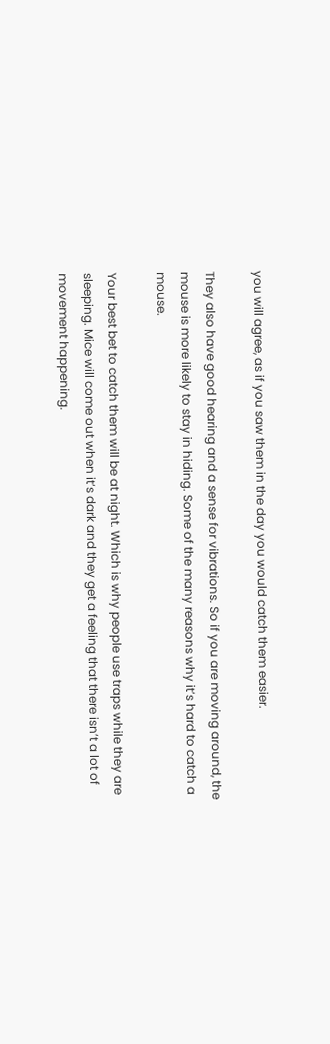you will agree, as if you saw them in the day you would catch them easier.

They also have good hearing and a sense for vibrations. So if you are moving around, the mouse is more likely to stay in hiding. Some of the many reasons why it’s hard to catch a mouse.

Your best bet to catch them will be at night. Which is why people use traps while they are sleeping. Mice will come out when it’s dark and they get a feeling that there isn’t a lot of movement happening.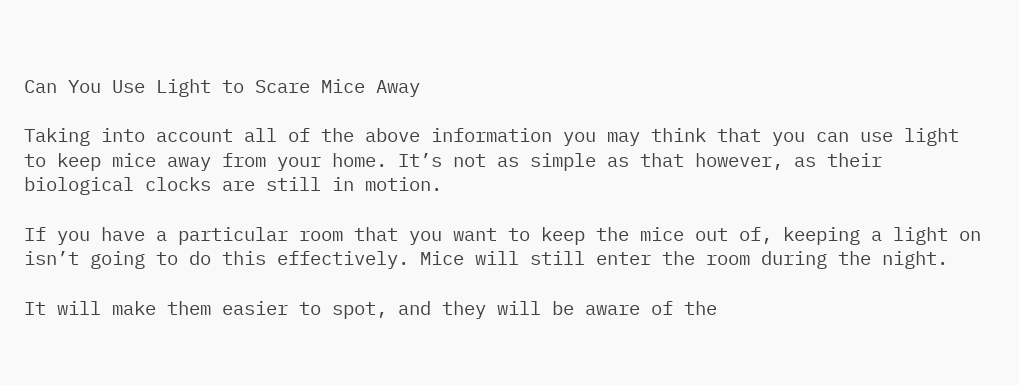Can You Use Light to Scare Mice Away

Taking into account all of the above information you may think that you can use light to keep mice away from your home. It’s not as simple as that however, as their biological clocks are still in motion.

If you have a particular room that you want to keep the mice out of, keeping a light on isn’t going to do this effectively. Mice will still enter the room during the night.

It will make them easier to spot, and they will be aware of the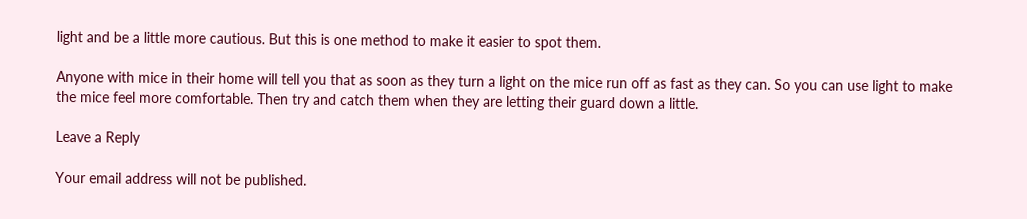light and be a little more cautious. But this is one method to make it easier to spot them.

Anyone with mice in their home will tell you that as soon as they turn a light on the mice run off as fast as they can. So you can use light to make the mice feel more comfortable. Then try and catch them when they are letting their guard down a little.

Leave a Reply

Your email address will not be published.